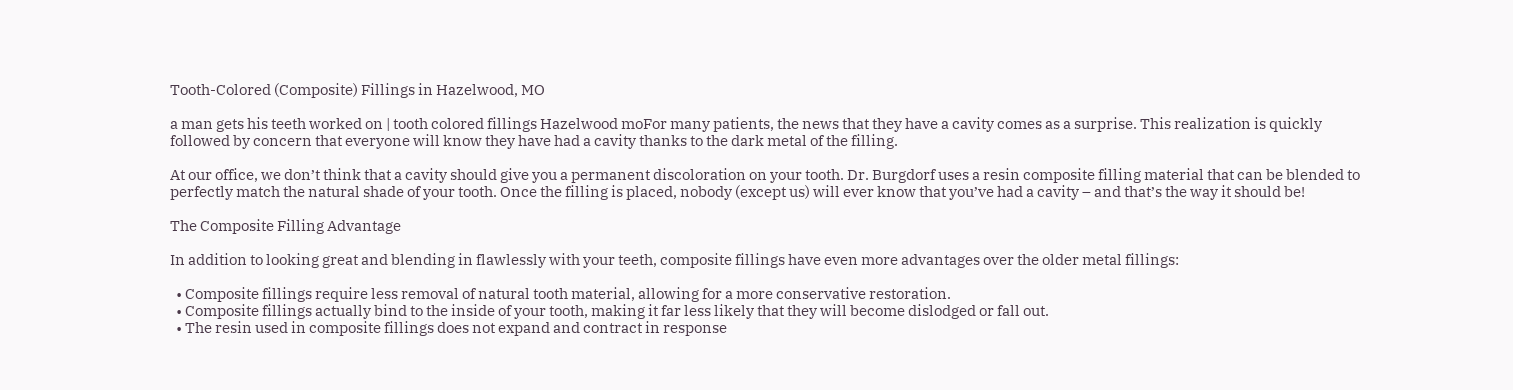Tooth-Colored (Composite) Fillings in Hazelwood, MO

a man gets his teeth worked on | tooth colored fillings Hazelwood moFor many patients, the news that they have a cavity comes as a surprise. This realization is quickly followed by concern that everyone will know they have had a cavity thanks to the dark metal of the filling.

At our office, we don’t think that a cavity should give you a permanent discoloration on your tooth. Dr. Burgdorf uses a resin composite filling material that can be blended to perfectly match the natural shade of your tooth. Once the filling is placed, nobody (except us) will ever know that you’ve had a cavity – and that’s the way it should be!

The Composite Filling Advantage

In addition to looking great and blending in flawlessly with your teeth, composite fillings have even more advantages over the older metal fillings:

  • Composite fillings require less removal of natural tooth material, allowing for a more conservative restoration.
  • Composite fillings actually bind to the inside of your tooth, making it far less likely that they will become dislodged or fall out.
  • The resin used in composite fillings does not expand and contract in response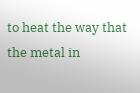to heat the way that the metal in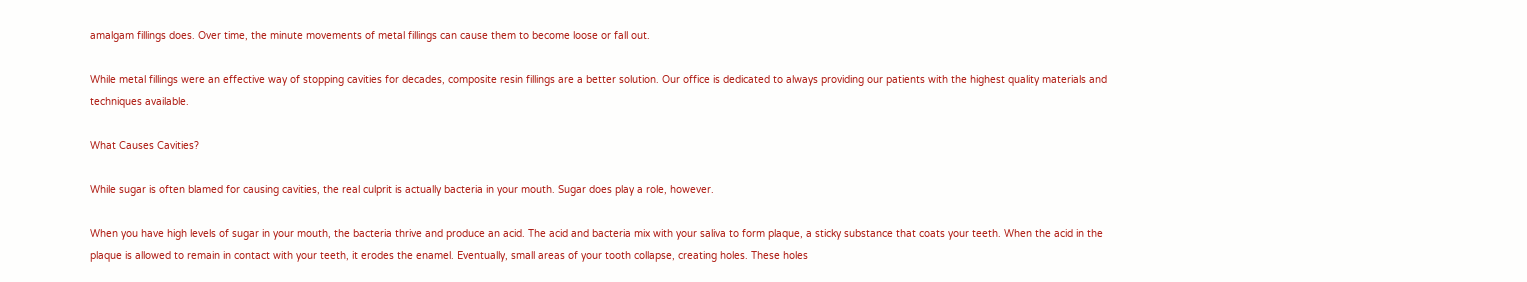amalgam fillings does. Over time, the minute movements of metal fillings can cause them to become loose or fall out.

While metal fillings were an effective way of stopping cavities for decades, composite resin fillings are a better solution. Our office is dedicated to always providing our patients with the highest quality materials and techniques available.

What Causes Cavities?

While sugar is often blamed for causing cavities, the real culprit is actually bacteria in your mouth. Sugar does play a role, however.

When you have high levels of sugar in your mouth, the bacteria thrive and produce an acid. The acid and bacteria mix with your saliva to form plaque, a sticky substance that coats your teeth. When the acid in the plaque is allowed to remain in contact with your teeth, it erodes the enamel. Eventually, small areas of your tooth collapse, creating holes. These holes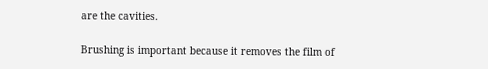are the cavities.

Brushing is important because it removes the film of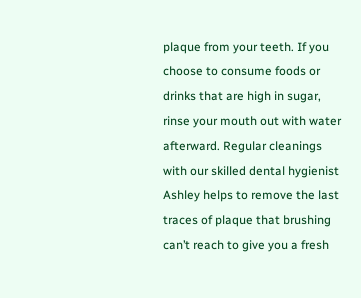plaque from your teeth. If you choose to consume foods or drinks that are high in sugar, rinse your mouth out with water afterward. Regular cleanings with our skilled dental hygienist Ashley helps to remove the last traces of plaque that brushing can’t reach to give you a fresh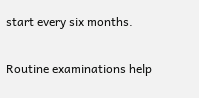start every six months.

Routine examinations help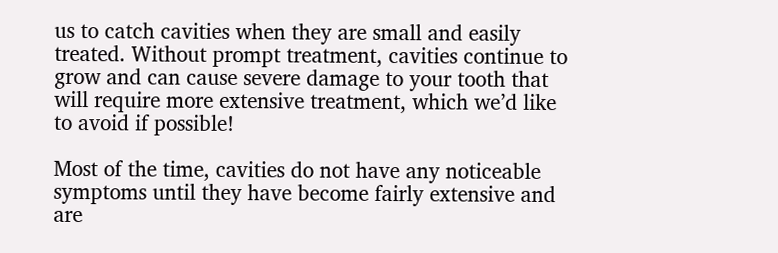us to catch cavities when they are small and easily treated. Without prompt treatment, cavities continue to grow and can cause severe damage to your tooth that will require more extensive treatment, which we’d like to avoid if possible!

Most of the time, cavities do not have any noticeable symptoms until they have become fairly extensive and are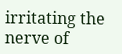irritating the nerve of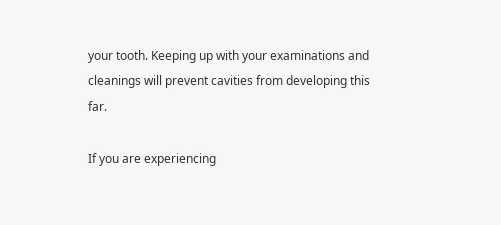your tooth. Keeping up with your examinations and cleanings will prevent cavities from developing this far.

If you are experiencing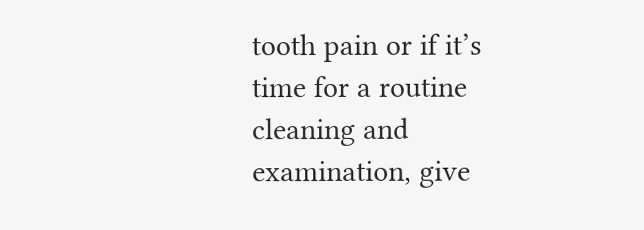tooth pain or if it’s time for a routine cleaning and examination, give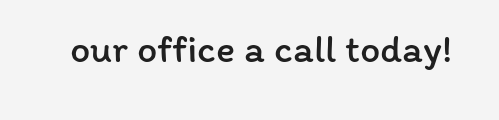our office a call today!